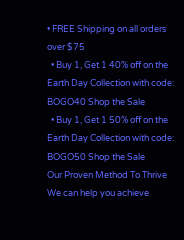• FREE Shipping on all orders over $75
  • Buy 1, Get 1 40% off on the Earth Day Collection with code: BOGO40 Shop the Sale
  • Buy 1, Get 1 50% off on the Earth Day Collection with code: BOGO50 Shop the Sale
Our Proven Method To Thrive
We can help you achieve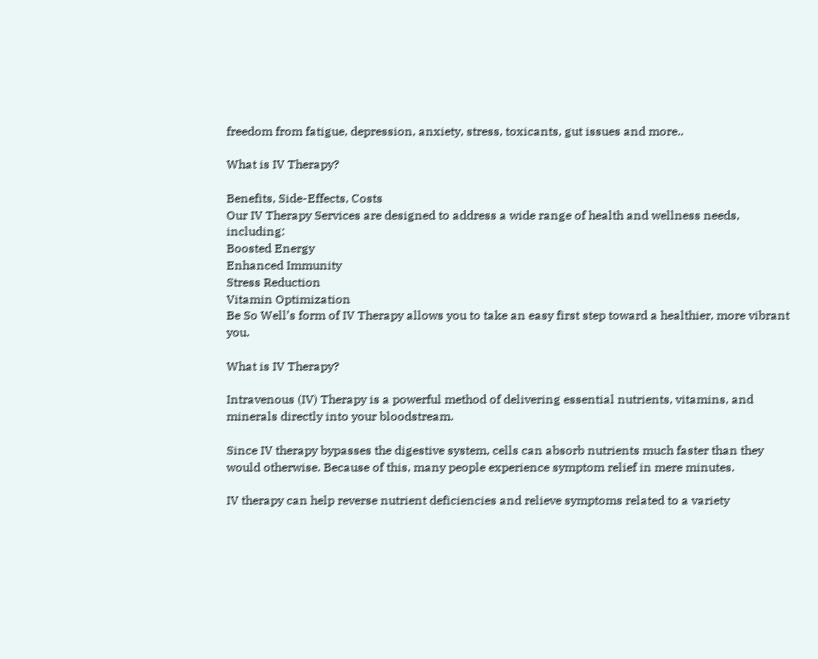freedom from fatigue, depression, anxiety, stress, toxicants, gut issues and more..

What is IV Therapy?

Benefits, Side-Effects, Costs
Our IV Therapy Services are designed to address a wide range of health and wellness needs, including:
Boosted Energy
Enhanced Immunity
Stress Reduction
Vitamin Optimization
Be So Well’s form of IV Therapy allows you to take an easy first step toward a healthier, more vibrant you.

What is IV Therapy?

Intravenous (IV) Therapy is a powerful method of delivering essential nutrients, vitamins, and minerals directly into your bloodstream.

Since IV therapy bypasses the digestive system, cells can absorb nutrients much faster than they would otherwise. Because of this, many people experience symptom relief in mere minutes.

IV therapy can help reverse nutrient deficiencies and relieve symptoms related to a variety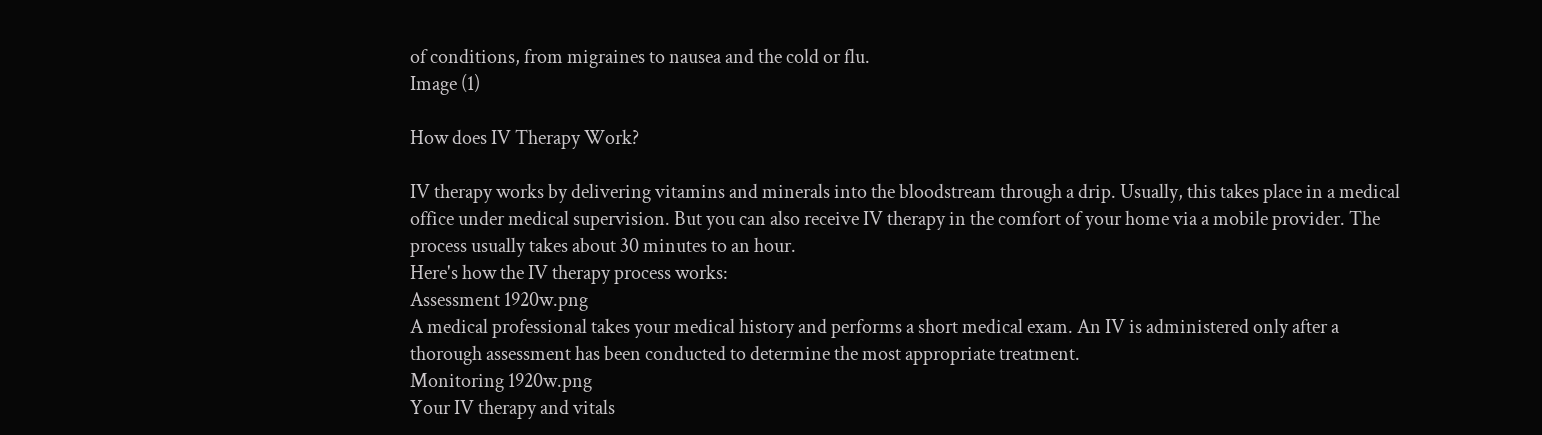of conditions, from migraines to nausea and the cold or flu.
Image (1)

How does IV Therapy Work?

IV therapy works by delivering vitamins and minerals into the bloodstream through a drip. Usually, this takes place in a medical office under medical supervision. But you can also receive IV therapy in the comfort of your home via a mobile provider. The process usually takes about 30 minutes to an hour.
Here's how the IV therapy process works:
Assessment 1920w.png
A medical professional takes your medical history and performs a short medical exam. An IV is administered only after a thorough assessment has been conducted to determine the most appropriate treatment.
Monitoring 1920w.png
Your IV therapy and vitals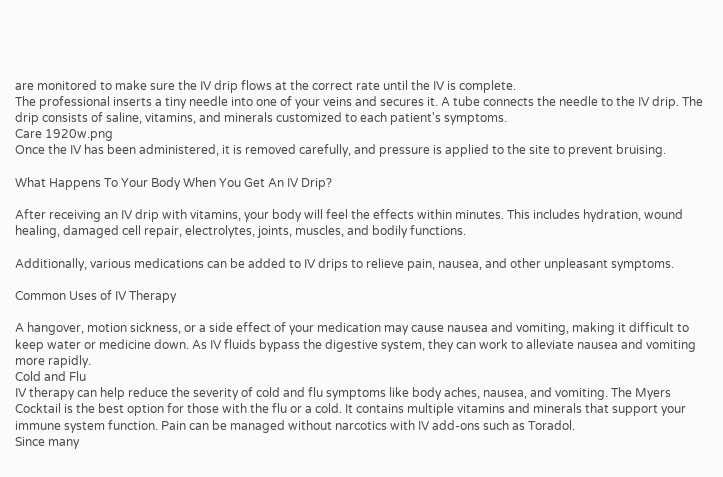are monitored to make sure the IV drip flows at the correct rate until the IV is complete.
The professional inserts a tiny needle into one of your veins and secures it. A tube connects the needle to the IV drip. The drip consists of saline, vitamins, and minerals customized to each patient's symptoms.
Care 1920w.png
Once the IV has been administered, it is removed carefully, and pressure is applied to the site to prevent bruising.

What Happens To Your Body When You Get An IV Drip?

After receiving an IV drip with vitamins, your body will feel the effects within minutes. This includes hydration, wound healing, damaged cell repair, electrolytes, joints, muscles, and bodily functions.

Additionally, various medications can be added to IV drips to relieve pain, nausea, and other unpleasant symptoms.

Common Uses of IV Therapy

A hangover, motion sickness, or a side effect of your medication may cause nausea and vomiting, making it difficult to keep water or medicine down. As IV fluids bypass the digestive system, they can work to alleviate nausea and vomiting more rapidly.
Cold and Flu
IV therapy can help reduce the severity of cold and flu symptoms like body aches, nausea, and vomiting. The Myers Cocktail is the best option for those with the flu or a cold. It contains multiple vitamins and minerals that support your immune system function. Pain can be managed without narcotics with IV add-ons such as Toradol.
Since many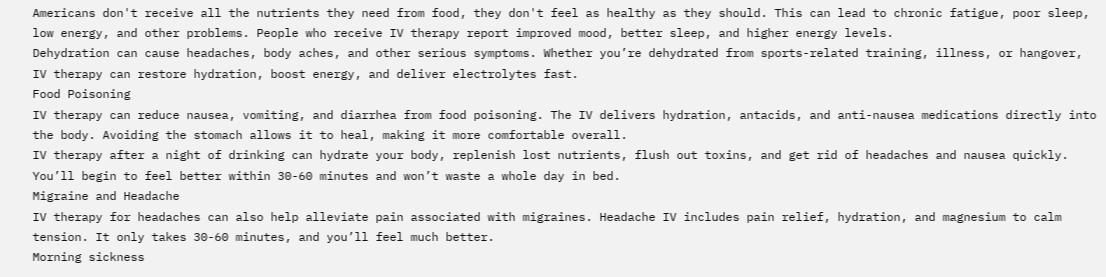Americans don't receive all the nutrients they need from food, they don't feel as healthy as they should. This can lead to chronic fatigue, poor sleep, low energy, and other problems. People who receive IV therapy report improved mood, better sleep, and higher energy levels.
Dehydration can cause headaches, body aches, and other serious symptoms. Whether you’re dehydrated from sports-related training, illness, or hangover, IV therapy can restore hydration, boost energy, and deliver electrolytes fast.
Food Poisoning
IV therapy can reduce nausea, vomiting, and diarrhea from food poisoning. The IV delivers hydration, antacids, and anti-nausea medications directly into the body. Avoiding the stomach allows it to heal, making it more comfortable overall.
IV therapy after a night of drinking can hydrate your body, replenish lost nutrients, flush out toxins, and get rid of headaches and nausea quickly. You’ll begin to feel better within 30-60 minutes and won’t waste a whole day in bed.
Migraine and Headache
IV therapy for headaches can also help alleviate pain associated with migraines. Headache IV includes pain relief, hydration, and magnesium to calm tension. It only takes 30-60 minutes, and you’ll feel much better.
Morning sickness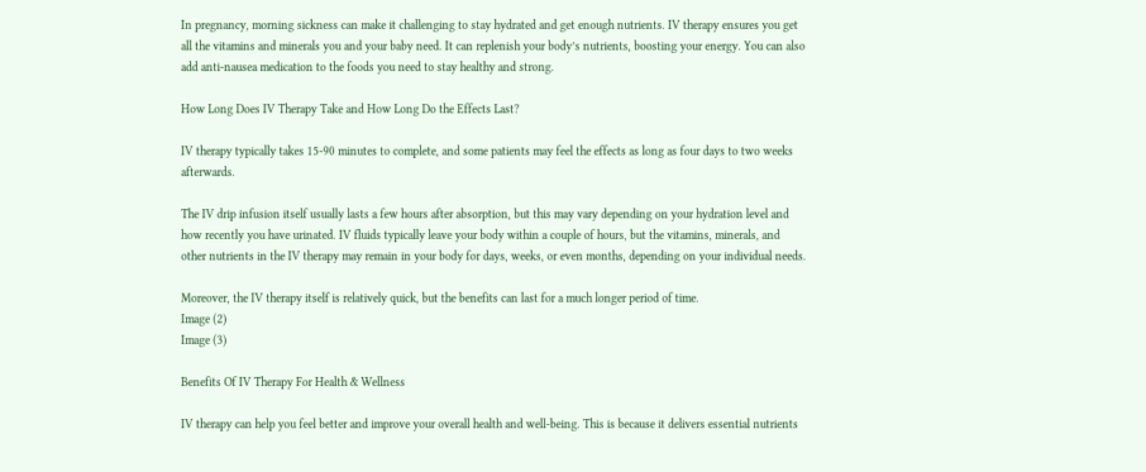In pregnancy, morning sickness can make it challenging to stay hydrated and get enough nutrients. IV therapy ensures you get all the vitamins and minerals you and your baby need. It can replenish your body’s nutrients, boosting your energy. You can also add anti-nausea medication to the foods you need to stay healthy and strong.

How Long Does IV Therapy Take and How Long Do the Effects Last?

IV therapy typically takes 15-90 minutes to complete, and some patients may feel the effects as long as four days to two weeks afterwards.

The IV drip infusion itself usually lasts a few hours after absorption, but this may vary depending on your hydration level and how recently you have urinated. IV fluids typically leave your body within a couple of hours, but the vitamins, minerals, and other nutrients in the IV therapy may remain in your body for days, weeks, or even months, depending on your individual needs.

Moreover, the IV therapy itself is relatively quick, but the benefits can last for a much longer period of time.
Image (2)
Image (3)

Benefits Of IV Therapy For Health & Wellness

IV therapy can help you feel better and improve your overall health and well-being. This is because it delivers essential nutrients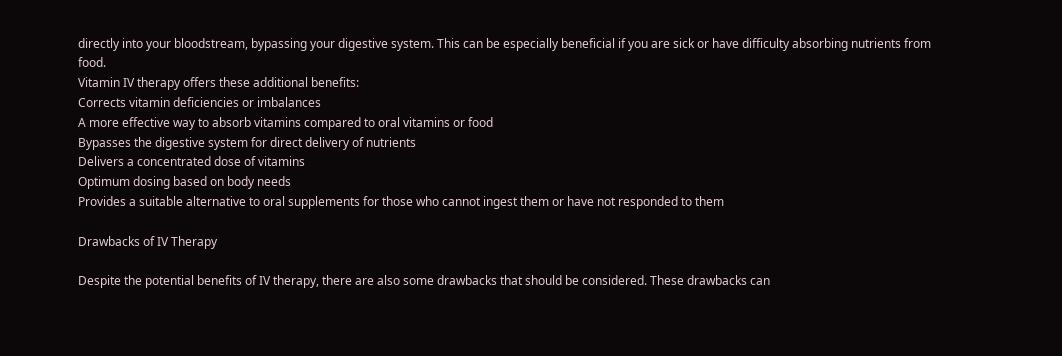directly into your bloodstream, bypassing your digestive system. This can be especially beneficial if you are sick or have difficulty absorbing nutrients from food.
Vitamin IV therapy offers these additional benefits:
Corrects vitamin deficiencies or imbalances
A more effective way to absorb vitamins compared to oral vitamins or food
Bypasses the digestive system for direct delivery of nutrients
Delivers a concentrated dose of vitamins
Optimum dosing based on body needs
Provides a suitable alternative to oral supplements for those who cannot ingest them or have not responded to them

Drawbacks of IV Therapy

Despite the potential benefits of IV therapy, there are also some drawbacks that should be considered. These drawbacks can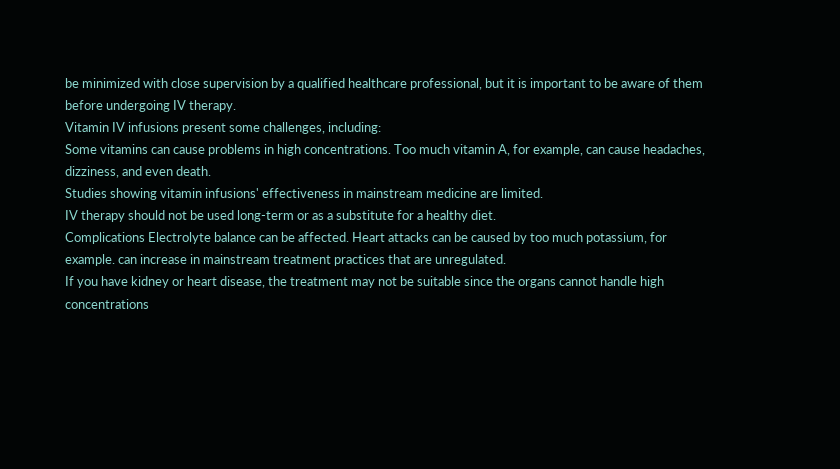be minimized with close supervision by a qualified healthcare professional, but it is important to be aware of them before undergoing IV therapy.
Vitamin IV infusions present some challenges, including:
Some vitamins can cause problems in high concentrations. Too much vitamin A, for example, can cause headaches, dizziness, and even death.
Studies showing vitamin infusions' effectiveness in mainstream medicine are limited.
IV therapy should not be used long-term or as a substitute for a healthy diet.
Complications Electrolyte balance can be affected. Heart attacks can be caused by too much potassium, for example. can increase in mainstream treatment practices that are unregulated.
If you have kidney or heart disease, the treatment may not be suitable since the organs cannot handle high concentrations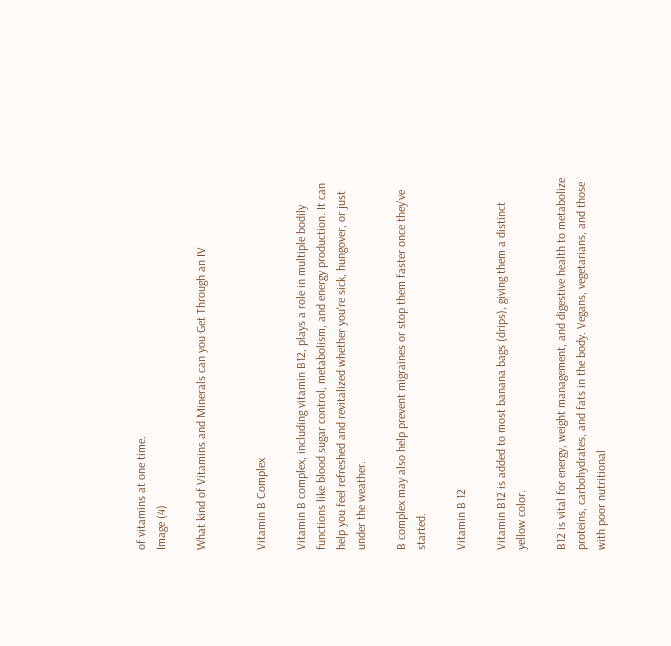of vitamins at one time.
Image (4)

What kind of Vitamins and Minerals can you Get Through an IV


Vitamin B Complex

Vitamin B complex, including vitamin B12, plays a role in multiple bodily functions like blood sugar control, metabolism, and energy production. It can help you feel refreshed and revitalized whether you're sick, hungover, or just under the weather.

B complex may also help prevent migraines or stop them faster once they've started.

Vitamin B 12

Vitamin B12 is added to most banana bags (drips), giving them a distinct yellow color.

B12 is vital for energy, weight management, and digestive health to metabolize proteins, carbohydrates, and fats in the body. Vegans, vegetarians, and those with poor nutritional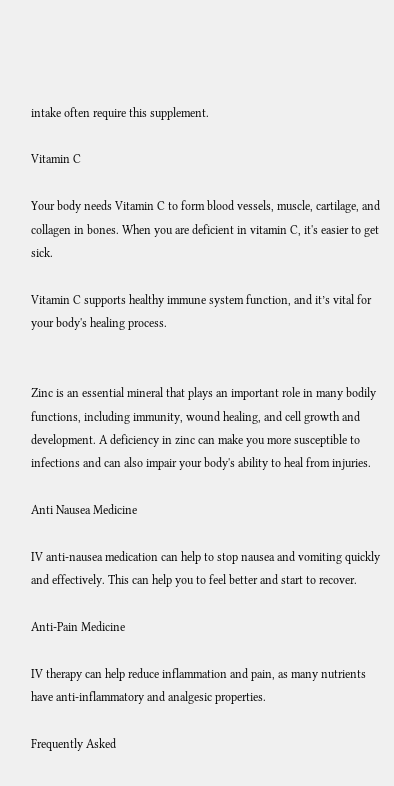intake often require this supplement.

Vitamin C

Your body needs Vitamin C to form blood vessels, muscle, cartilage, and collagen in bones. When you are deficient in vitamin C, it's easier to get sick.

Vitamin C supports healthy immune system function, and it’s vital for your body's healing process.


Zinc is an essential mineral that plays an important role in many bodily functions, including immunity, wound healing, and cell growth and development. A deficiency in zinc can make you more susceptible to infections and can also impair your body's ability to heal from injuries.

Anti Nausea Medicine

IV anti-nausea medication can help to stop nausea and vomiting quickly and effectively. This can help you to feel better and start to recover.

Anti-Pain Medicine

IV therapy can help reduce inflammation and pain, as many nutrients have anti-inflammatory and analgesic properties.

Frequently Asked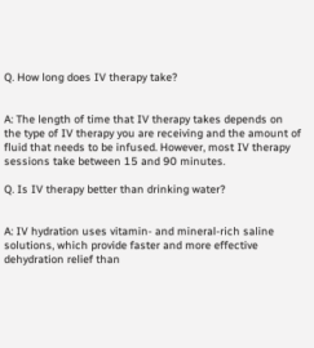Q. How long does IV therapy take?


A: The length of time that IV therapy takes depends on the type of IV therapy you are receiving and the amount of fluid that needs to be infused. However, most IV therapy sessions take between 15 and 90 minutes.

Q. Is IV therapy better than drinking water?


A: IV hydration uses vitamin- and mineral-rich saline solutions, which provide faster and more effective dehydration relief than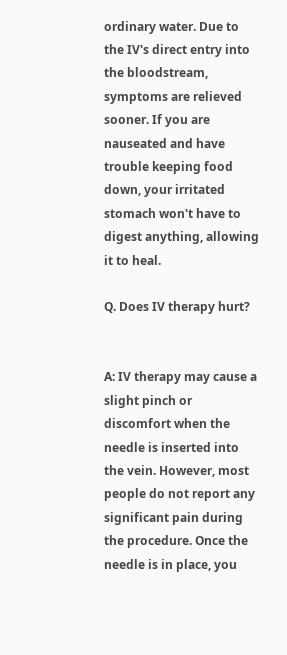ordinary water. Due to the IV's direct entry into the bloodstream, symptoms are relieved sooner. If you are nauseated and have trouble keeping food down, your irritated stomach won't have to digest anything, allowing it to heal.

Q. Does IV therapy hurt?


A: IV therapy may cause a slight pinch or discomfort when the needle is inserted into the vein. However, most people do not report any significant pain during the procedure. Once the needle is in place, you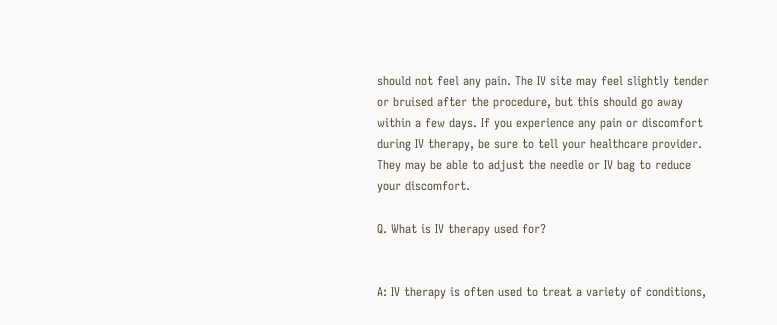should not feel any pain. The IV site may feel slightly tender or bruised after the procedure, but this should go away within a few days. If you experience any pain or discomfort during IV therapy, be sure to tell your healthcare provider. They may be able to adjust the needle or IV bag to reduce your discomfort.

Q. What is IV therapy used for?


A: IV therapy is often used to treat a variety of conditions,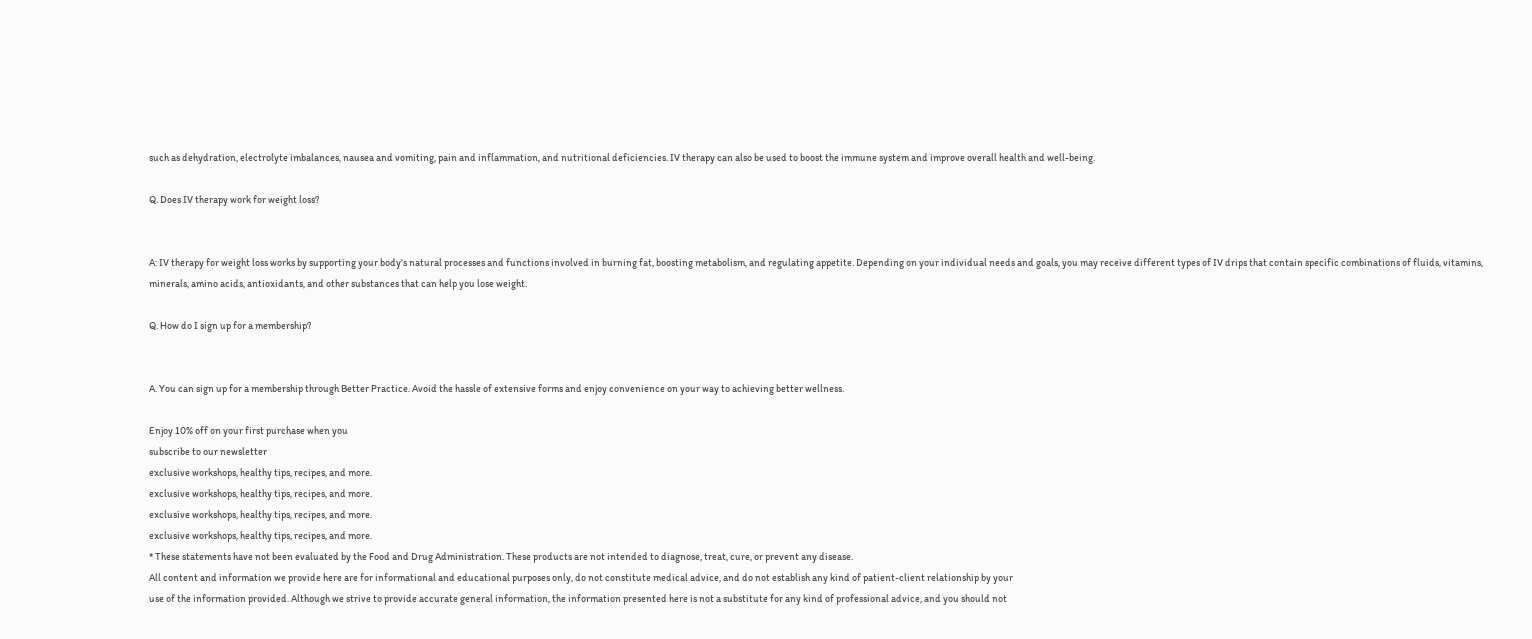such as dehydration, electrolyte imbalances, nausea and vomiting, pain and inflammation, and nutritional deficiencies. IV therapy can also be used to boost the immune system and improve overall health and well-being.

Q. Does IV therapy work for weight loss?


A: IV therapy for weight loss works by supporting your body's natural processes and functions involved in burning fat, boosting metabolism, and regulating appetite. Depending on your individual needs and goals, you may receive different types of IV drips that contain specific combinations of fluids, vitamins, minerals, amino acids, antioxidants, and other substances that can help you lose weight.

Q. How do I sign up for a membership?


A. You can sign up for a membership through Better Practice. Avoid the hassle of extensive forms and enjoy convenience on your way to achieving better wellness.

Enjoy 10% off on your first purchase when you
subscribe to our newsletter
exclusive workshops, healthy tips, recipes, and more.
exclusive workshops, healthy tips, recipes, and more.
exclusive workshops, healthy tips, recipes, and more.
exclusive workshops, healthy tips, recipes, and more.
* These statements have not been evaluated by the Food and Drug Administration. These products are not intended to diagnose, treat, cure, or prevent any disease.
All content and information we provide here are for informational and educational purposes only, do not constitute medical advice, and do not establish any kind of patient-client relationship by your
use of the information provided. Although we strive to provide accurate general information, the information presented here is not a substitute for any kind of professional advice, and you should not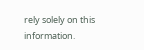rely solely on this information.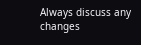Always discuss any changes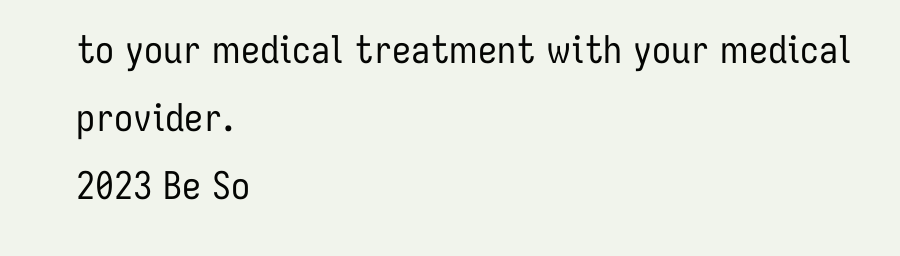to your medical treatment with your medical provider.
2023 Be So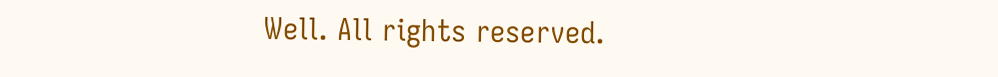Well. All rights reserved.